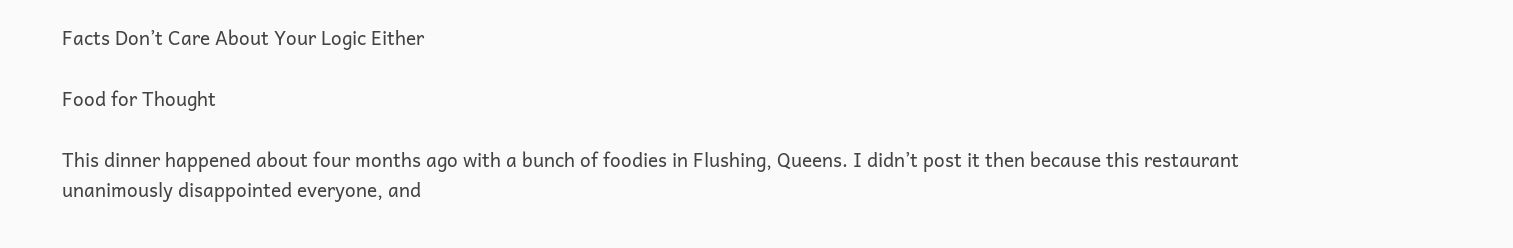Facts Don’t Care About Your Logic Either

Food for Thought

This dinner happened about four months ago with a bunch of foodies in Flushing, Queens. I didn’t post it then because this restaurant unanimously disappointed everyone, and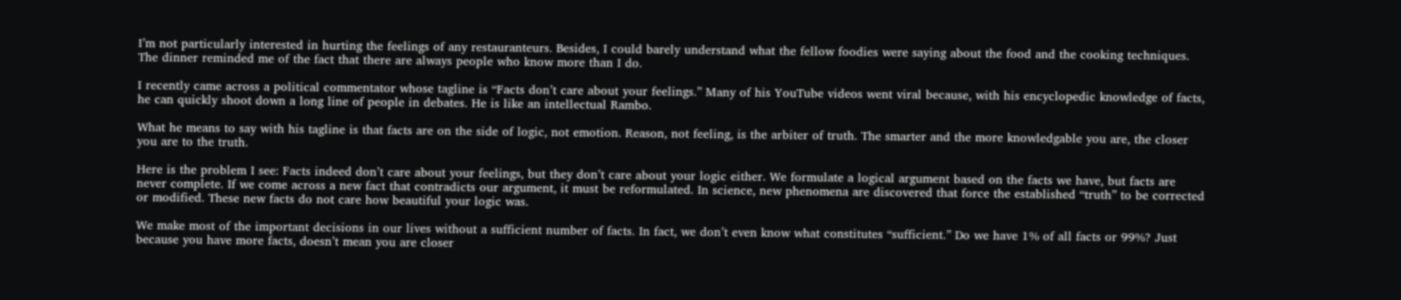I’m not particularly interested in hurting the feelings of any restauranteurs. Besides, I could barely understand what the fellow foodies were saying about the food and the cooking techniques. The dinner reminded me of the fact that there are always people who know more than I do.

I recently came across a political commentator whose tagline is “Facts don’t care about your feelings.” Many of his YouTube videos went viral because, with his encyclopedic knowledge of facts, he can quickly shoot down a long line of people in debates. He is like an intellectual Rambo.

What he means to say with his tagline is that facts are on the side of logic, not emotion. Reason, not feeling, is the arbiter of truth. The smarter and the more knowledgable you are, the closer you are to the truth.

Here is the problem I see: Facts indeed don’t care about your feelings, but they don’t care about your logic either. We formulate a logical argument based on the facts we have, but facts are never complete. If we come across a new fact that contradicts our argument, it must be reformulated. In science, new phenomena are discovered that force the established “truth” to be corrected or modified. These new facts do not care how beautiful your logic was.

We make most of the important decisions in our lives without a sufficient number of facts. In fact, we don’t even know what constitutes “sufficient.” Do we have 1% of all facts or 99%? Just because you have more facts, doesn’t mean you are closer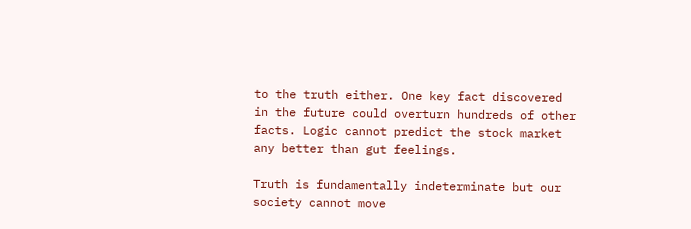to the truth either. One key fact discovered in the future could overturn hundreds of other facts. Logic cannot predict the stock market any better than gut feelings.

Truth is fundamentally indeterminate but our society cannot move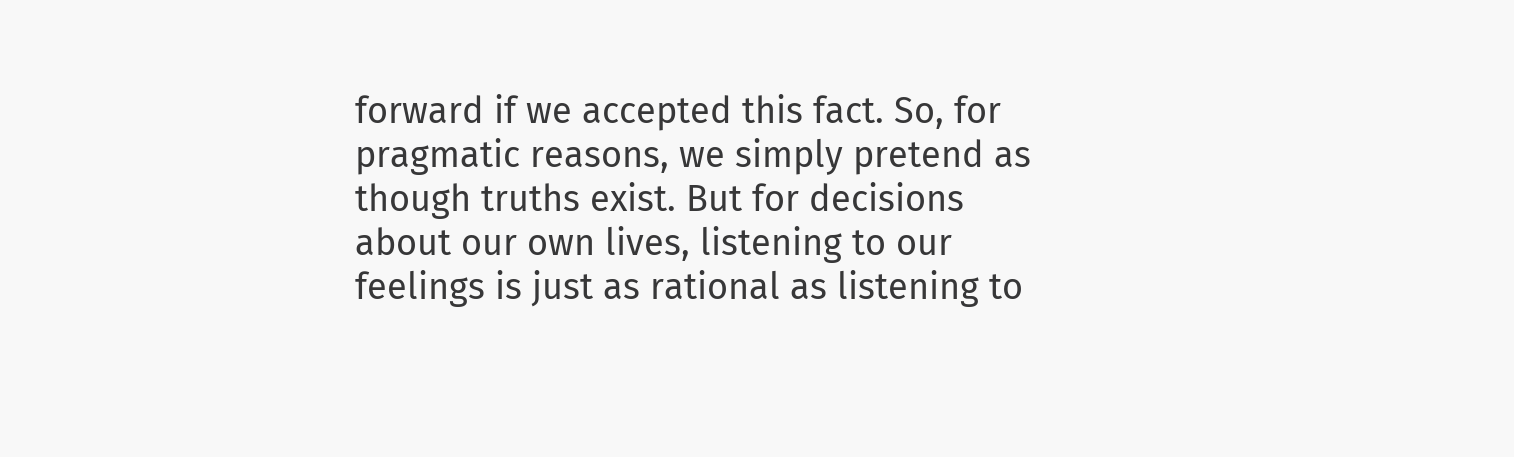forward if we accepted this fact. So, for pragmatic reasons, we simply pretend as though truths exist. But for decisions about our own lives, listening to our feelings is just as rational as listening to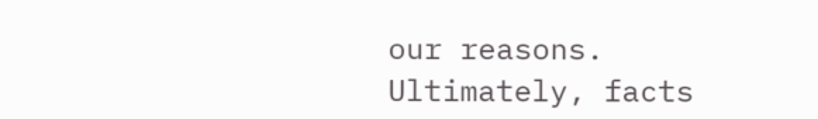our reasons. Ultimately, facts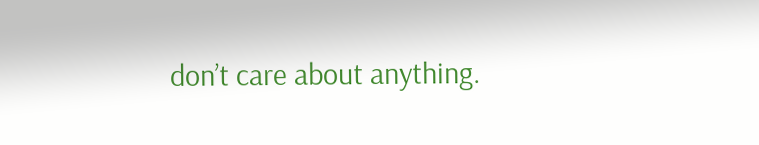don’t care about anything.